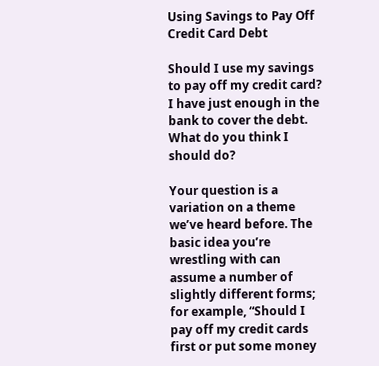Using Savings to Pay Off Credit Card Debt

Should I use my savings to pay off my credit card? I have just enough in the bank to cover the debt. What do you think I should do?

Your question is a variation on a theme we’ve heard before. The basic idea you’re wrestling with can assume a number of slightly different forms; for example, “Should I pay off my credit cards first or put some money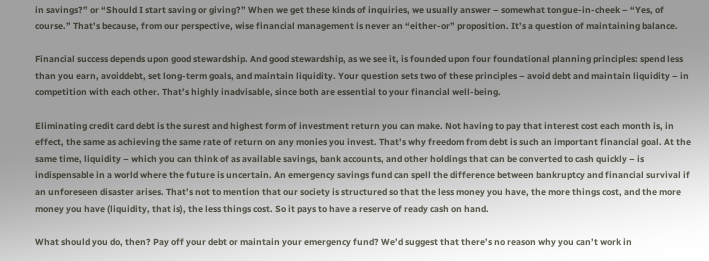in savings?” or “Should I start saving or giving?” When we get these kinds of inquiries, we usually answer – somewhat tongue-in-cheek – “Yes, of course.” That’s because, from our perspective, wise financial management is never an “either-or” proposition. It’s a question of maintaining balance.

Financial success depends upon good stewardship. And good stewardship, as we see it, is founded upon four foundational planning principles: spend less than you earn, avoiddebt, set long-term goals, and maintain liquidity. Your question sets two of these principles – avoid debt and maintain liquidity – in competition with each other. That’s highly inadvisable, since both are essential to your financial well-being.

Eliminating credit card debt is the surest and highest form of investment return you can make. Not having to pay that interest cost each month is, in effect, the same as achieving the same rate of return on any monies you invest. That’s why freedom from debt is such an important financial goal. At the same time, liquidity – which you can think of as available savings, bank accounts, and other holdings that can be converted to cash quickly – is indispensable in a world where the future is uncertain. An emergency savings fund can spell the difference between bankruptcy and financial survival if an unforeseen disaster arises. That’s not to mention that our society is structured so that the less money you have, the more things cost, and the more money you have (liquidity, that is), the less things cost. So it pays to have a reserve of ready cash on hand.

What should you do, then? Pay off your debt or maintain your emergency fund? We’d suggest that there’s no reason why you can’t work in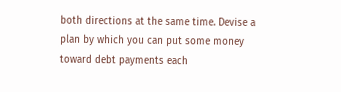both directions at the same time. Devise a plan by which you can put some money toward debt payments each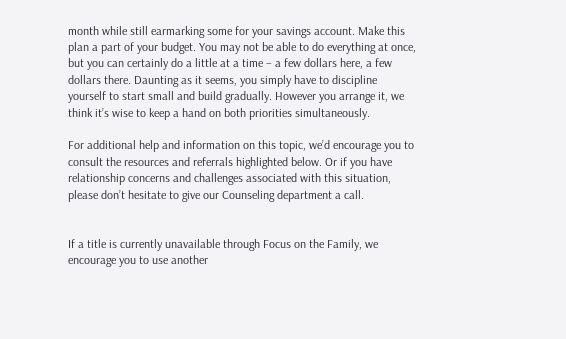month while still earmarking some for your savings account. Make this plan a part of your budget. You may not be able to do everything at once, but you can certainly do a little at a time – a few dollars here, a few dollars there. Daunting as it seems, you simply have to discipline yourself to start small and build gradually. However you arrange it, we think it’s wise to keep a hand on both priorities simultaneously.

For additional help and information on this topic, we’d encourage you to consult the resources and referrals highlighted below. Or if you have relationship concerns and challenges associated with this situation, please don’t hesitate to give our Counseling department a call.


If a title is currently unavailable through Focus on the Family, we encourage you to use another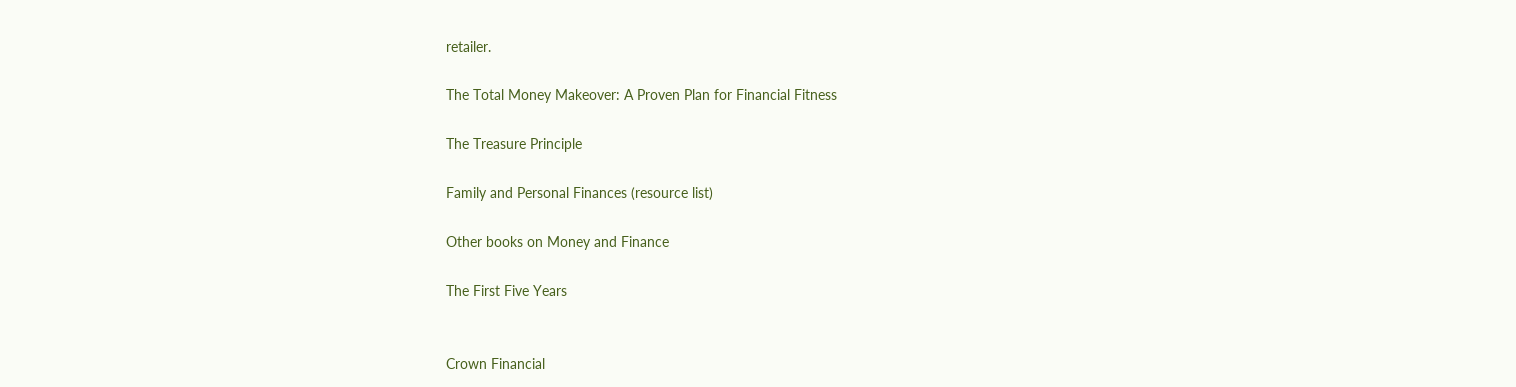retailer.

The Total Money Makeover: A Proven Plan for Financial Fitness

The Treasure Principle

Family and Personal Finances (resource list)

Other books on Money and Finance

The First Five Years


Crown Financial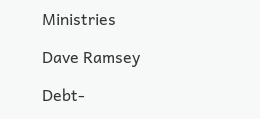Ministries

Dave Ramsey

Debt-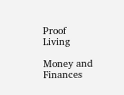Proof Living

Money and Finances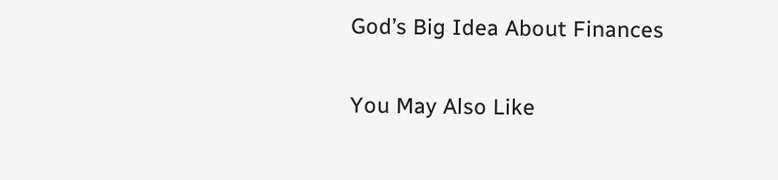God’s Big Idea About Finances

You May Also Like